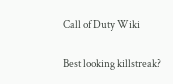Call of Duty Wiki


Best looking killstreak?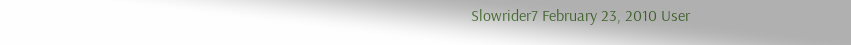Slowrider7 February 23, 2010 User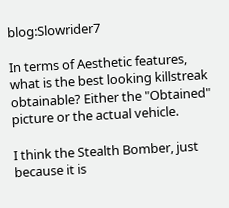blog:Slowrider7

In terms of Aesthetic features, what is the best looking killstreak obtainable? Either the "Obtained" picture or the actual vehicle.

I think the Stealth Bomber, just because it is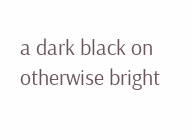a dark black on otherwise bright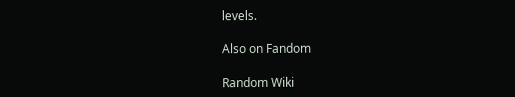levels.

Also on Fandom

Random Wiki